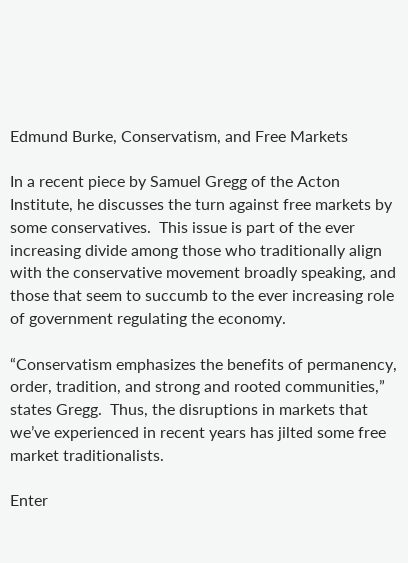Edmund Burke, Conservatism, and Free Markets

In a recent piece by Samuel Gregg of the Acton Institute, he discusses the turn against free markets by some conservatives.  This issue is part of the ever increasing divide among those who traditionally align with the conservative movement broadly speaking, and those that seem to succumb to the ever increasing role of government regulating the economy.

“Conservatism emphasizes the benefits of permanency, order, tradition, and strong and rooted communities,” states Gregg.  Thus, the disruptions in markets that we’ve experienced in recent years has jilted some free market traditionalists.

Enter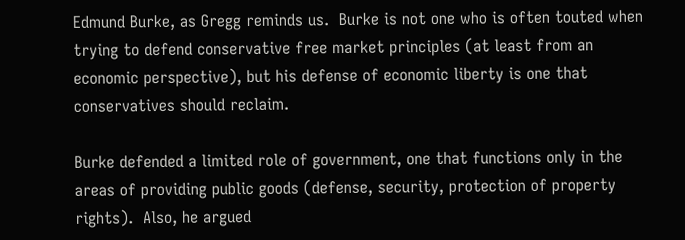Edmund Burke, as Gregg reminds us.  Burke is not one who is often touted when trying to defend conservative free market principles (at least from an economic perspective), but his defense of economic liberty is one that conservatives should reclaim.

Burke defended a limited role of government, one that functions only in the areas of providing public goods (defense, security, protection of property rights).  Also, he argued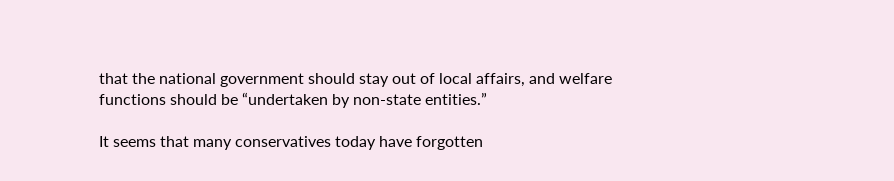that the national government should stay out of local affairs, and welfare functions should be “undertaken by non-state entities.”

It seems that many conservatives today have forgotten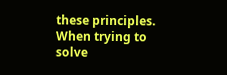these principles.  When trying to solve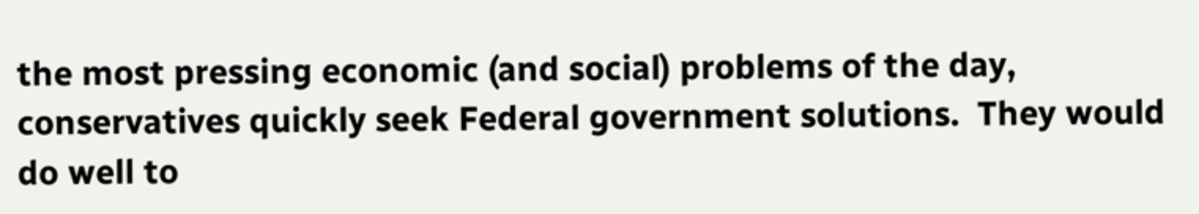the most pressing economic (and social) problems of the day, conservatives quickly seek Federal government solutions.  They would do well to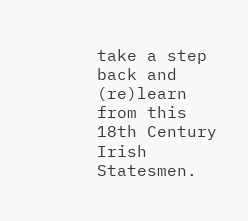take a step back and (re)learn from this 18th Century Irish Statesmen.